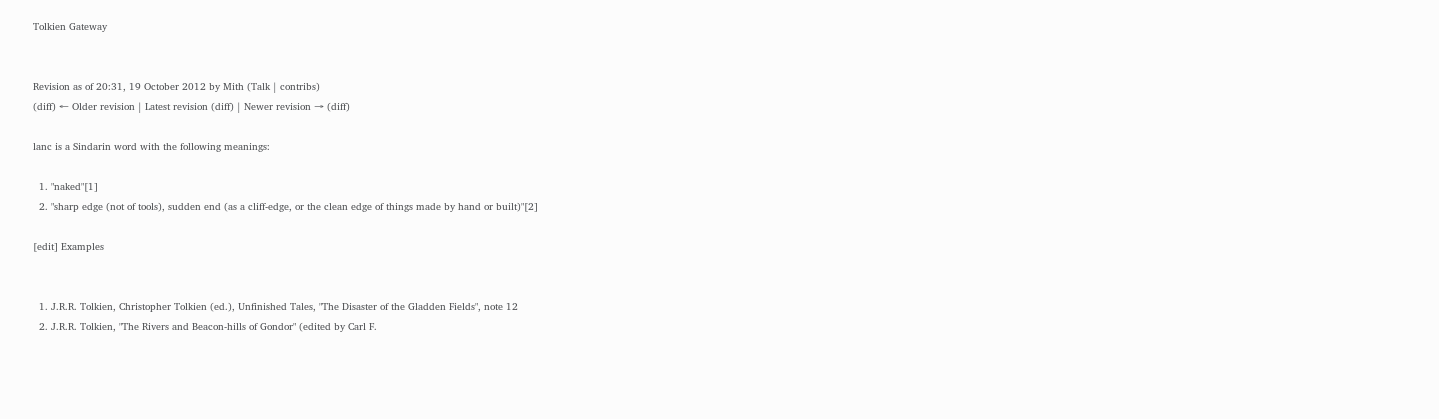Tolkien Gateway


Revision as of 20:31, 19 October 2012 by Mith (Talk | contribs)
(diff) ← Older revision | Latest revision (diff) | Newer revision → (diff)

lanc is a Sindarin word with the following meanings:

  1. "naked"[1]
  2. "sharp edge (not of tools), sudden end (as a cliff-edge, or the clean edge of things made by hand or built)"[2]

[edit] Examples


  1. J.R.R. Tolkien, Christopher Tolkien (ed.), Unfinished Tales, "The Disaster of the Gladden Fields", note 12
  2. J.R.R. Tolkien, "The Rivers and Beacon-hills of Gondor" (edited by Carl F.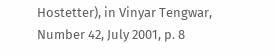Hostetter), in Vinyar Tengwar, Number 42, July 2001, p. 8